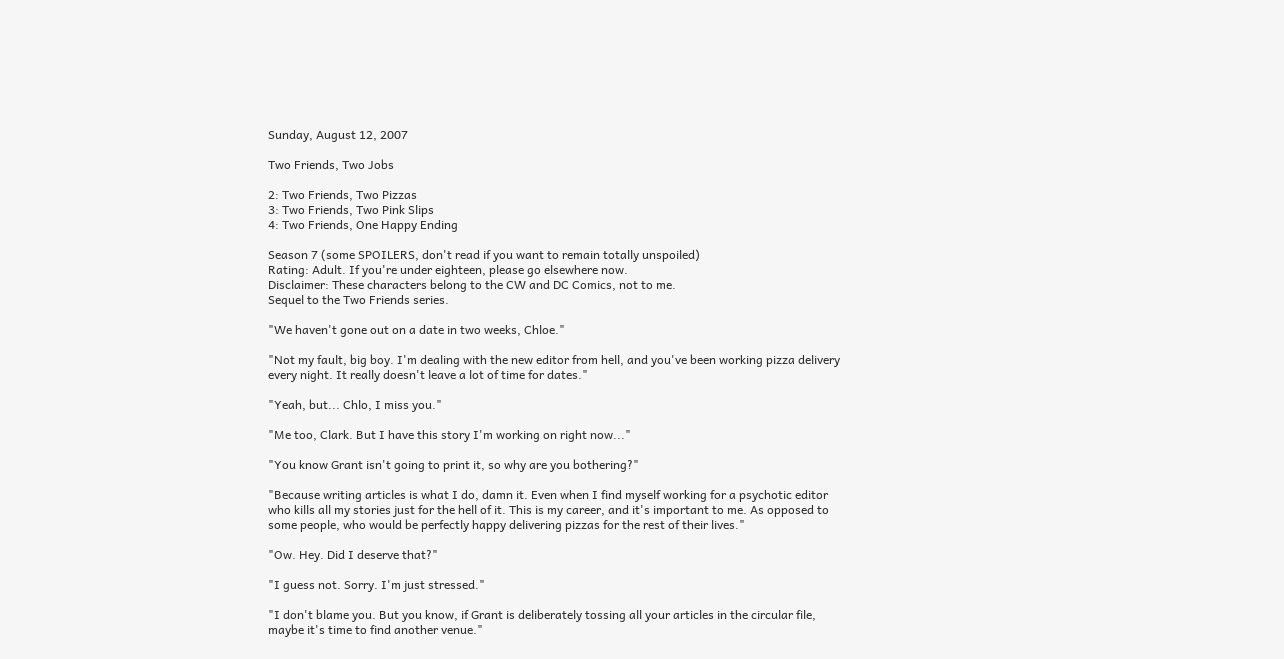Sunday, August 12, 2007

Two Friends, Two Jobs

2: Two Friends, Two Pizzas
3: Two Friends, Two Pink Slips
4: Two Friends, One Happy Ending

Season 7 (some SPOILERS, don't read if you want to remain totally unspoiled)
Rating: Adult. If you're under eighteen, please go elsewhere now.
Disclaimer: These characters belong to the CW and DC Comics, not to me.
Sequel to the Two Friends series.

"We haven't gone out on a date in two weeks, Chloe."

"Not my fault, big boy. I'm dealing with the new editor from hell, and you've been working pizza delivery every night. It really doesn't leave a lot of time for dates."

"Yeah, but... Chlo, I miss you."

"Me too, Clark. But I have this story I'm working on right now..."

"You know Grant isn't going to print it, so why are you bothering?"

"Because writing articles is what I do, damn it. Even when I find myself working for a psychotic editor who kills all my stories just for the hell of it. This is my career, and it's important to me. As opposed to some people, who would be perfectly happy delivering pizzas for the rest of their lives."

"Ow. Hey. Did I deserve that?"

"I guess not. Sorry. I'm just stressed."

"I don't blame you. But you know, if Grant is deliberately tossing all your articles in the circular file, maybe it's time to find another venue."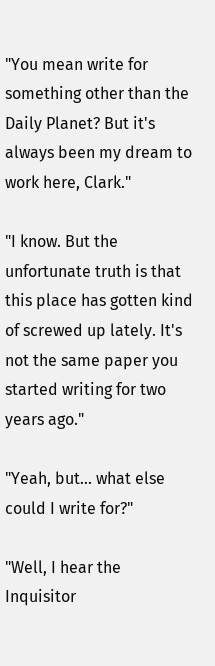"You mean write for something other than the Daily Planet? But it's always been my dream to work here, Clark."

"I know. But the unfortunate truth is that this place has gotten kind of screwed up lately. It's not the same paper you started writing for two years ago."

"Yeah, but... what else could I write for?"

"Well, I hear the Inquisitor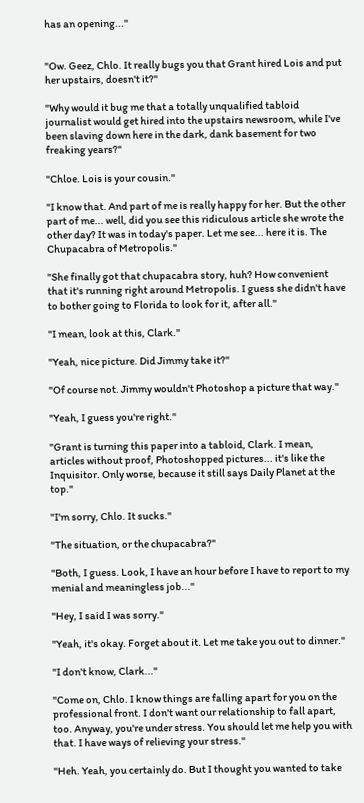has an opening..."


"Ow. Geez, Chlo. It really bugs you that Grant hired Lois and put her upstairs, doesn't it?"

"Why would it bug me that a totally unqualified tabloid journalist would get hired into the upstairs newsroom, while I've been slaving down here in the dark, dank basement for two freaking years?"

"Chloe. Lois is your cousin."

"I know that. And part of me is really happy for her. But the other part of me... well, did you see this ridiculous article she wrote the other day? It was in today's paper. Let me see... here it is. The Chupacabra of Metropolis."

"She finally got that chupacabra story, huh? How convenient that it's running right around Metropolis. I guess she didn't have to bother going to Florida to look for it, after all."

"I mean, look at this, Clark."

"Yeah, nice picture. Did Jimmy take it?"

"Of course not. Jimmy wouldn't Photoshop a picture that way."

"Yeah, I guess you're right."

"Grant is turning this paper into a tabloid, Clark. I mean, articles without proof, Photoshopped pictures... it's like the Inquisitor. Only worse, because it still says Daily Planet at the top."

"I'm sorry, Chlo. It sucks."

"The situation, or the chupacabra?"

"Both, I guess. Look, I have an hour before I have to report to my menial and meaningless job..."

"Hey, I said I was sorry."

"Yeah, it's okay. Forget about it. Let me take you out to dinner."

"I don't know, Clark..."

"Come on, Chlo. I know things are falling apart for you on the professional front. I don't want our relationship to fall apart, too. Anyway, you're under stress. You should let me help you with that. I have ways of relieving your stress."

"Heh. Yeah, you certainly do. But I thought you wanted to take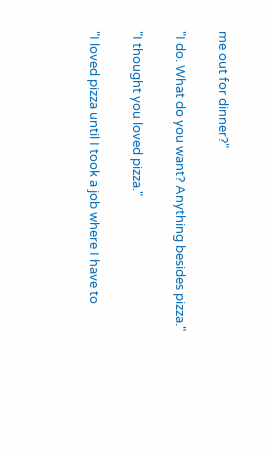me out for dinner?"

"I do. What do you want? Anything besides pizza."

"I thought you loved pizza."

"I loved pizza until I took a job where I have to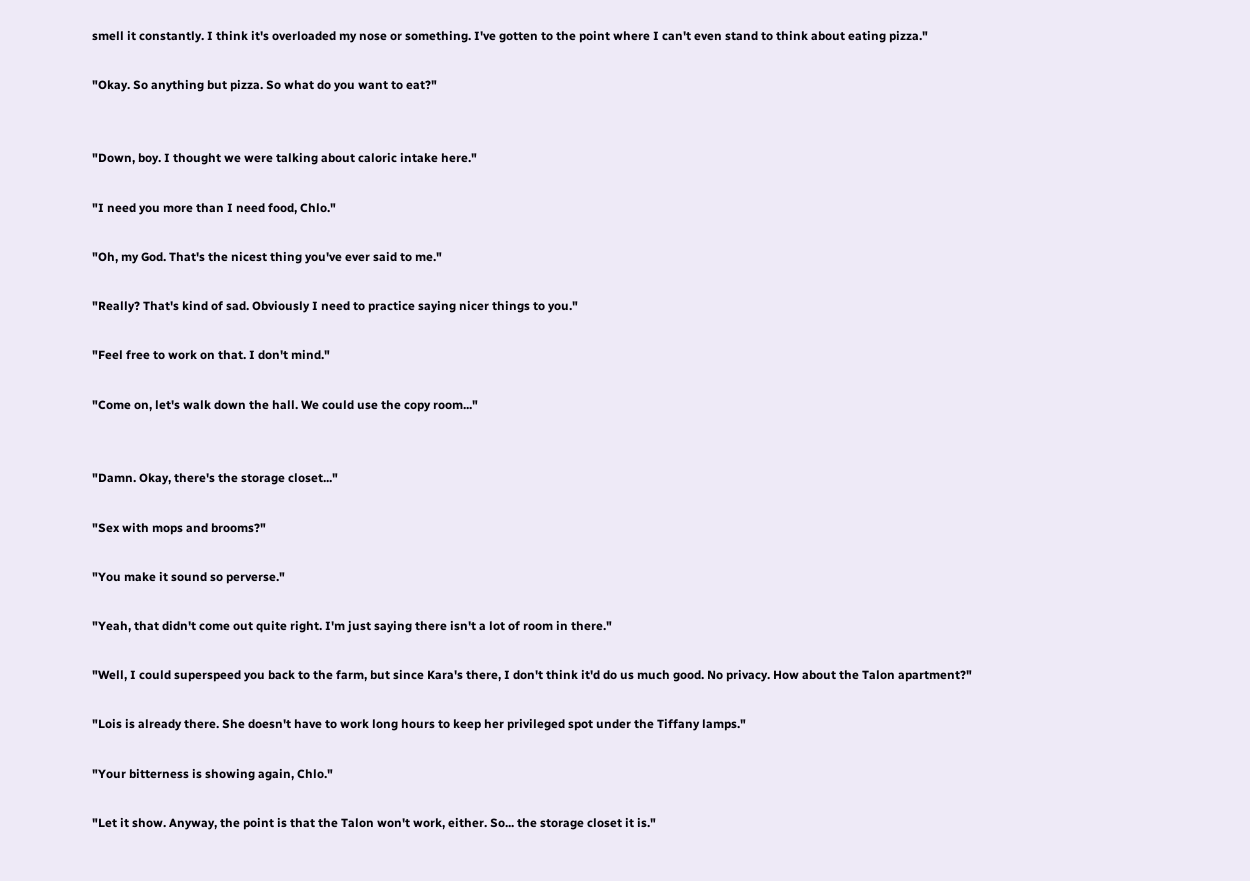smell it constantly. I think it's overloaded my nose or something. I've gotten to the point where I can't even stand to think about eating pizza."

"Okay. So anything but pizza. So what do you want to eat?"


"Down, boy. I thought we were talking about caloric intake here."

"I need you more than I need food, Chlo."

"Oh, my God. That's the nicest thing you've ever said to me."

"Really? That's kind of sad. Obviously I need to practice saying nicer things to you."

"Feel free to work on that. I don't mind."

"Come on, let's walk down the hall. We could use the copy room..."


"Damn. Okay, there's the storage closet..."

"Sex with mops and brooms?"

"You make it sound so perverse."

"Yeah, that didn't come out quite right. I'm just saying there isn't a lot of room in there."

"Well, I could superspeed you back to the farm, but since Kara's there, I don't think it'd do us much good. No privacy. How about the Talon apartment?"

"Lois is already there. She doesn't have to work long hours to keep her privileged spot under the Tiffany lamps."

"Your bitterness is showing again, Chlo."

"Let it show. Anyway, the point is that the Talon won't work, either. So... the storage closet it is."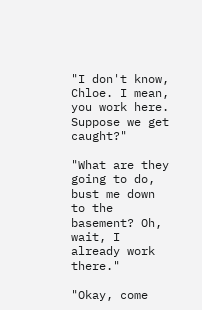"I don't know, Chloe. I mean, you work here. Suppose we get caught?"

"What are they going to do, bust me down to the basement? Oh, wait, I already work there."

"Okay, come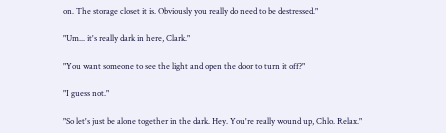on. The storage closet it is. Obviously you really do need to be destressed."

"Um... it's really dark in here, Clark."

"You want someone to see the light and open the door to turn it off?"

"I guess not."

"So let's just be alone together in the dark. Hey. You're really wound up, Chlo. Relax."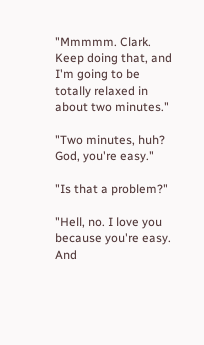"Mmmmm. Clark. Keep doing that, and I'm going to be totally relaxed in about two minutes."

"Two minutes, huh? God, you're easy."

"Is that a problem?"

"Hell, no. I love you because you're easy. And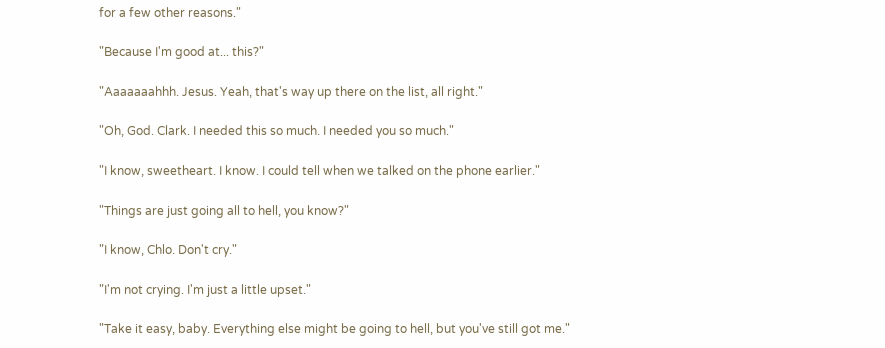for a few other reasons."

"Because I'm good at... this?"

"Aaaaaaahhh. Jesus. Yeah, that's way up there on the list, all right."

"Oh, God. Clark. I needed this so much. I needed you so much."

"I know, sweetheart. I know. I could tell when we talked on the phone earlier."

"Things are just going all to hell, you know?"

"I know, Chlo. Don't cry."

"I'm not crying. I'm just a little upset."

"Take it easy, baby. Everything else might be going to hell, but you've still got me."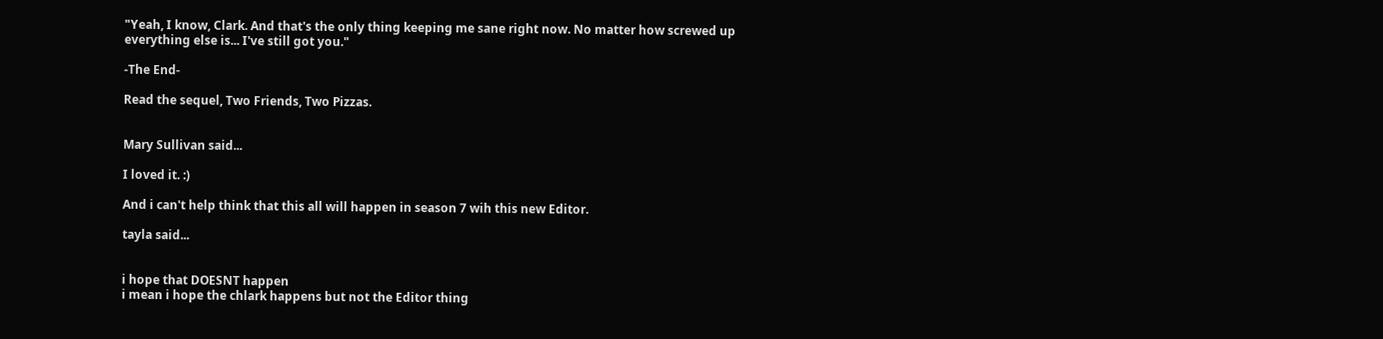"Yeah, I know, Clark. And that's the only thing keeping me sane right now. No matter how screwed up everything else is... I've still got you."

-The End-

Read the sequel, Two Friends, Two Pizzas.


Mary Sullivan said...

I loved it. :)

And i can't help think that this all will happen in season 7 wih this new Editor.

tayla said...


i hope that DOESNT happen
i mean i hope the chlark happens but not the Editor thing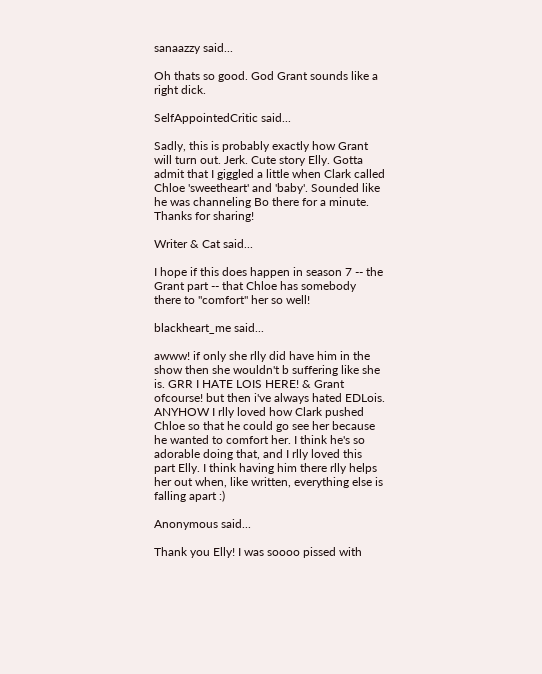sanaazzy said...

Oh thats so good. God Grant sounds like a right dick.

SelfAppointedCritic said...

Sadly, this is probably exactly how Grant will turn out. Jerk. Cute story Elly. Gotta admit that I giggled a little when Clark called Chloe 'sweetheart' and 'baby'. Sounded like he was channeling Bo there for a minute. Thanks for sharing!

Writer & Cat said...

I hope if this does happen in season 7 -- the Grant part -- that Chloe has somebody there to "comfort" her so well!

blackheart_me said...

awww! if only she rlly did have him in the show then she wouldn't b suffering like she is. GRR I HATE LOIS HERE! & Grant ofcourse! but then i've always hated EDLois. ANYHOW I rlly loved how Clark pushed Chloe so that he could go see her because he wanted to comfort her. I think he's so adorable doing that, and I rlly loved this part Elly. I think having him there rlly helps her out when, like written, everything else is falling apart :)

Anonymous said...

Thank you Elly! I was soooo pissed with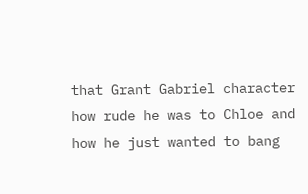that Grant Gabriel character how rude he was to Chloe and how he just wanted to bang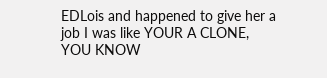EDLois and happened to give her a job I was like YOUR A CLONE, YOU KNOW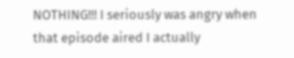NOTHING!!! I seriously was angry when that episode aired I actually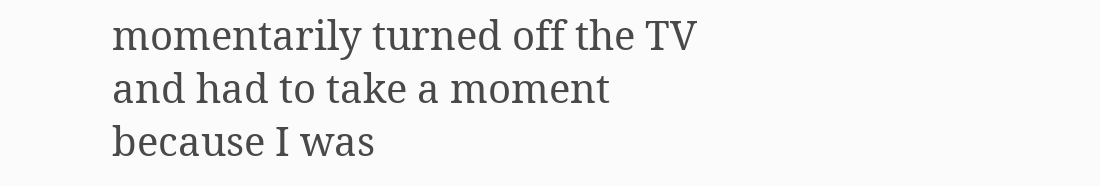momentarily turned off the TV and had to take a moment because I was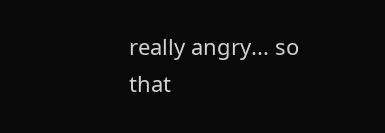really angry... so that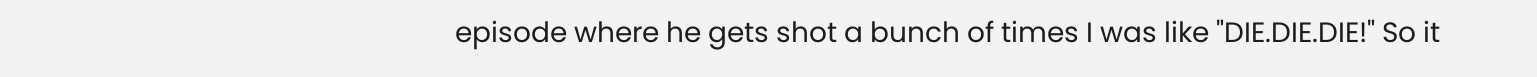episode where he gets shot a bunch of times I was like "DIE.DIE.DIE!" So it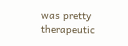was pretty therapeutic